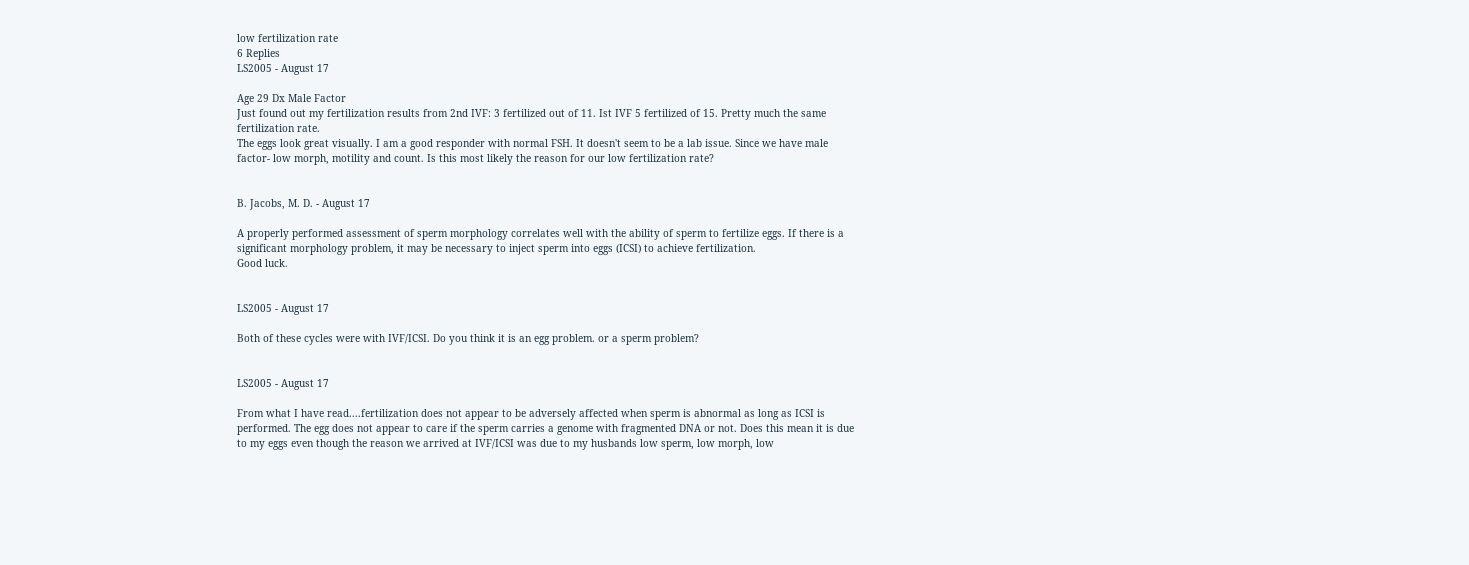low fertilization rate
6 Replies
LS2005 - August 17

Age 29 Dx Male Factor
Just found out my fertilization results from 2nd IVF: 3 fertilized out of 11. Ist IVF 5 fertilized of 15. Pretty much the same fertilization rate.
The eggs look great visually. I am a good responder with normal FSH. It doesn't seem to be a lab issue. Since we have male factor- low morph, motility and count. Is this most likely the reason for our low fertilization rate?


B. Jacobs, M. D. - August 17

A properly performed assessment of sperm morphology correlates well with the ability of sperm to fertilize eggs. If there is a significant morphology problem, it may be necessary to inject sperm into eggs (ICSI) to achieve fertilization.
Good luck.


LS2005 - August 17

Both of these cycles were with IVF/ICSI. Do you think it is an egg problem. or a sperm problem?


LS2005 - August 17

From what I have read....fertilization does not appear to be adversely affected when sperm is abnormal as long as ICSI is performed. The egg does not appear to care if the sperm carries a genome with fragmented DNA or not. Does this mean it is due to my eggs even though the reason we arrived at IVF/ICSI was due to my husbands low sperm, low morph, low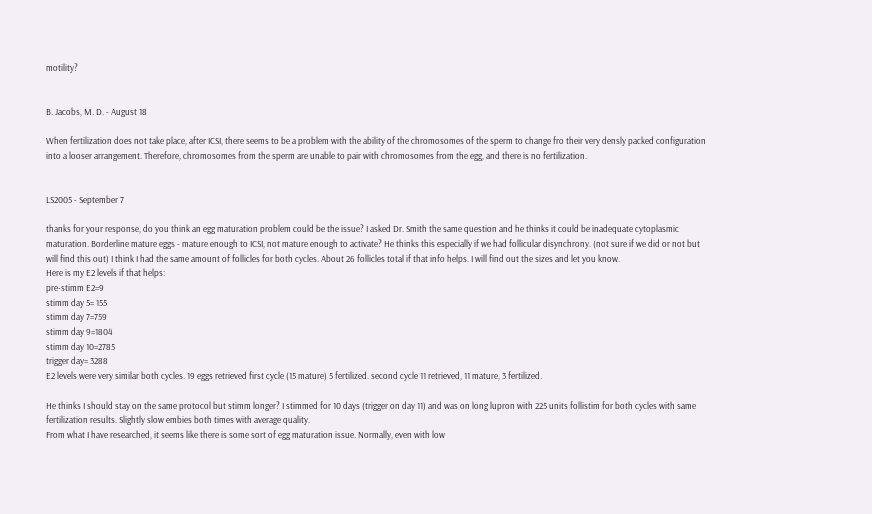motility?


B. Jacobs, M. D. - August 18

When fertilization does not take place, after ICSI, there seems to be a problem with the ability of the chromosomes of the sperm to change fro their very densly packed configuration into a looser arrangement. Therefore, chromosomes from the sperm are unable to pair with chromosomes from the egg, and there is no fertilization.


LS2005 - September 7

thanks for your response, do you think an egg maturation problem could be the issue? I asked Dr. Smith the same question and he thinks it could be inadequate cytoplasmic maturation. Borderline mature eggs - mature enough to ICSI, not mature enough to activate? He thinks this especially if we had follicular disynchrony. (not sure if we did or not but will find this out) I think I had the same amount of follicles for both cycles. About 26 follicles total if that info helps. I will find out the sizes and let you know.
Here is my E2 levels if that helps:
pre-stimm E2=9
stimm day 5= 155
stimm day 7=759
stimm day 9=1804
stimm day 10=2785
trigger day= 3288
E2 levels were very similar both cycles. 19 eggs retrieved first cycle (15 mature) 5 fertilized. second cycle 11 retrieved, 11 mature, 3 fertilized.

He thinks I should stay on the same protocol but stimm longer? I stimmed for 10 days (trigger on day 11) and was on long lupron with 225 units follistim for both cycles with same fertilization results. Slightly slow embies both times with average quality.
From what I have researched, it seems like there is some sort of egg maturation issue. Normally, even with low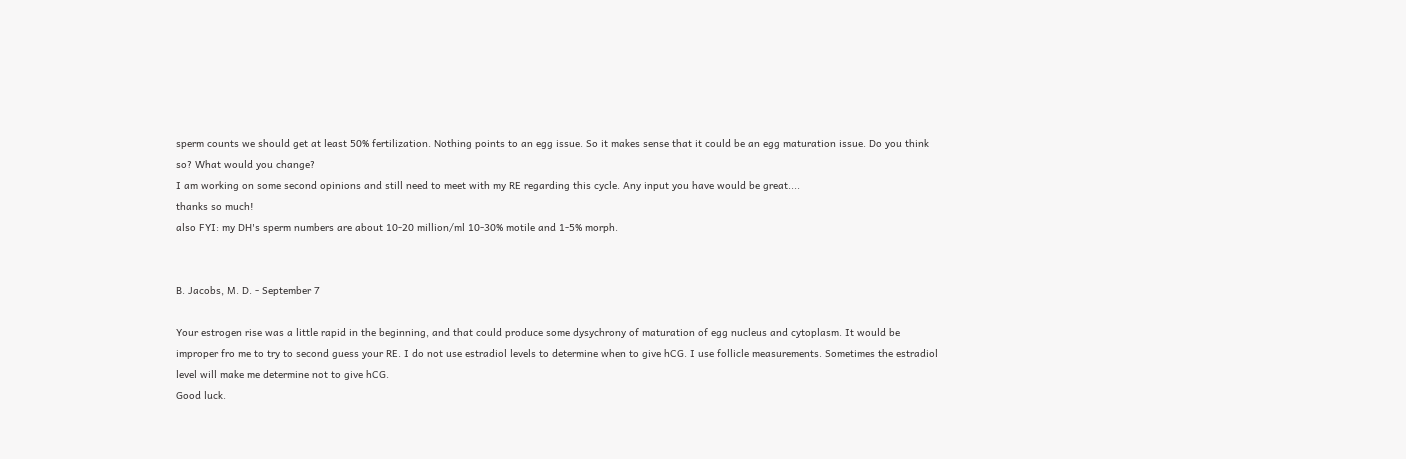sperm counts we should get at least 50% fertilization. Nothing points to an egg issue. So it makes sense that it could be an egg maturation issue. Do you think so? What would you change?
I am working on some second opinions and still need to meet with my RE regarding this cycle. Any input you have would be great....
thanks so much!
also FYI: my DH's sperm numbers are about 10-20 million/ml 10-30% motile and 1-5% morph.


B. Jacobs, M. D. - September 7

Your estrogen rise was a little rapid in the beginning, and that could produce some dysychrony of maturation of egg nucleus and cytoplasm. It would be improper fro me to try to second guess your RE. I do not use estradiol levels to determine when to give hCG. I use follicle measurements. Sometimes the estradiol level will make me determine not to give hCG.
Good luck.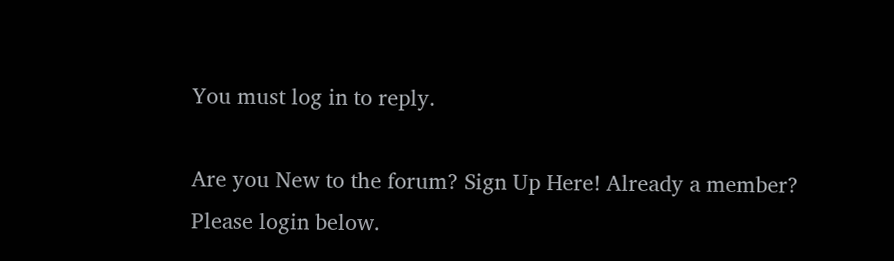You must log in to reply.

Are you New to the forum? Sign Up Here! Already a member? Please login below.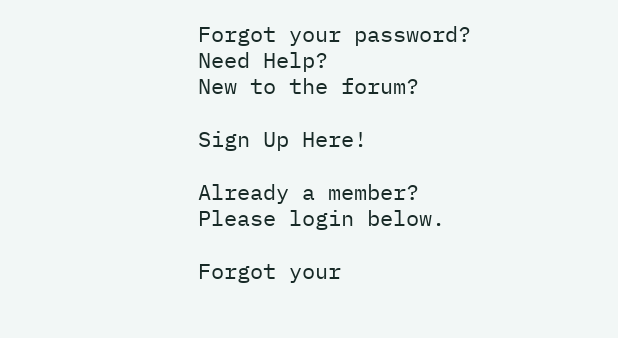Forgot your password?
Need Help?
New to the forum?

Sign Up Here!

Already a member?
Please login below.

Forgot your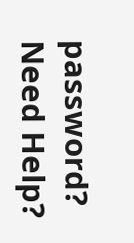password?
Need Help?